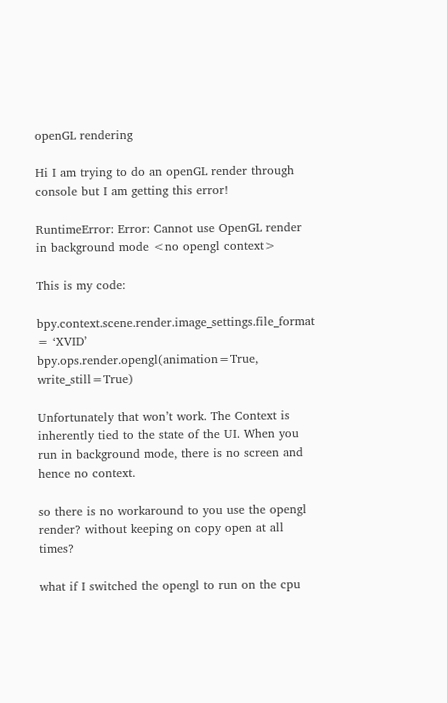openGL rendering

Hi I am trying to do an openGL render through console but I am getting this error!

RuntimeError: Error: Cannot use OpenGL render in background mode <no opengl context>

This is my code:

bpy.context.scene.render.image_settings.file_format = ‘XVID’
bpy.ops.render.opengl(animation=True, write_still=True)

Unfortunately that won’t work. The Context is inherently tied to the state of the UI. When you run in background mode, there is no screen and hence no context.

so there is no workaround to you use the opengl render? without keeping on copy open at all times?

what if I switched the opengl to run on the cpu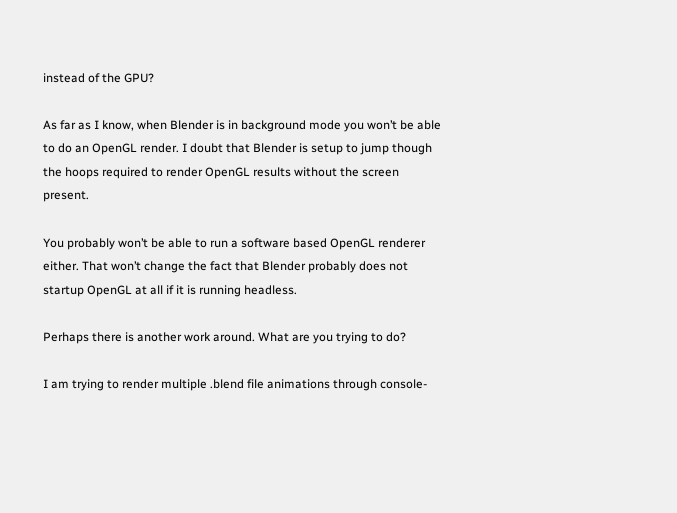instead of the GPU?

As far as I know, when Blender is in background mode you won’t be able to do an OpenGL render. I doubt that Blender is setup to jump though the hoops required to render OpenGL results without the screen present.

You probably won’t be able to run a software based OpenGL renderer either. That won’t change the fact that Blender probably does not startup OpenGL at all if it is running headless.

Perhaps there is another work around. What are you trying to do?

I am trying to render multiple .blend file animations through console-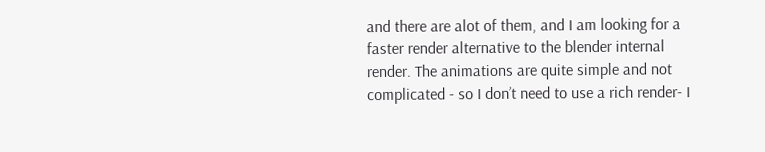and there are alot of them, and I am looking for a faster render alternative to the blender internal render. The animations are quite simple and not complicated - so I don’t need to use a rich render- I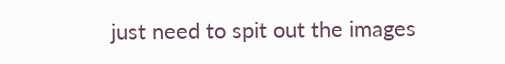just need to spit out the images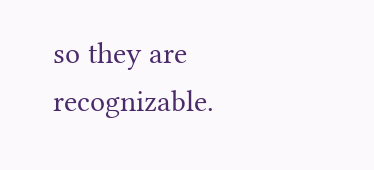so they are recognizable.